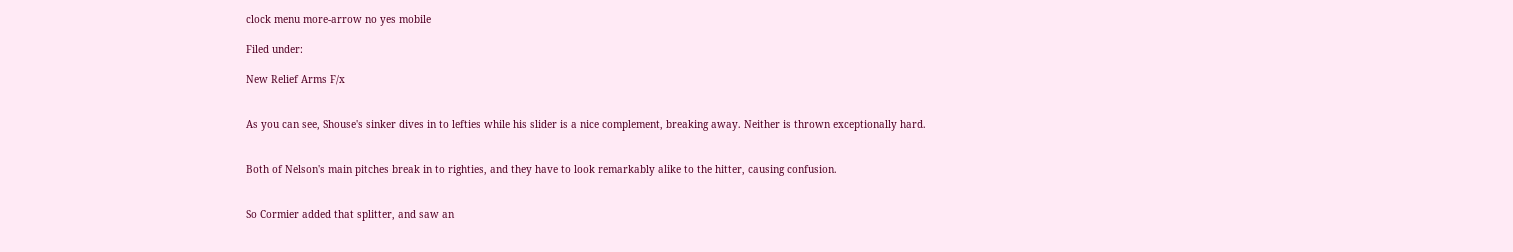clock menu more-arrow no yes mobile

Filed under:

New Relief Arms F/x


As you can see, Shouse's sinker dives in to lefties while his slider is a nice complement, breaking away. Neither is thrown exceptionally hard.


Both of Nelson's main pitches break in to righties, and they have to look remarkably alike to the hitter, causing confusion.


So Cormier added that splitter, and saw an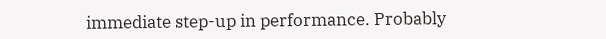immediate step-up in performance. Probably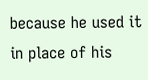because he used it in place of his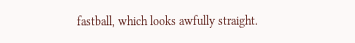fastball, which looks awfully straight.